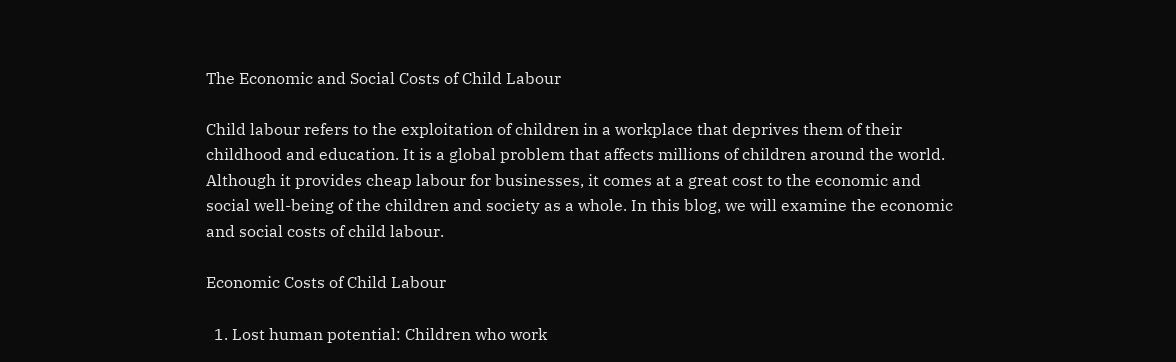The Economic and Social Costs of Child Labour

Child labour refers to the exploitation of children in a workplace that deprives them of their childhood and education. It is a global problem that affects millions of children around the world. Although it provides cheap labour for businesses, it comes at a great cost to the economic and social well-being of the children and society as a whole. In this blog, we will examine the economic and social costs of child labour.

Economic Costs of Child Labour

  1. Lost human potential: Children who work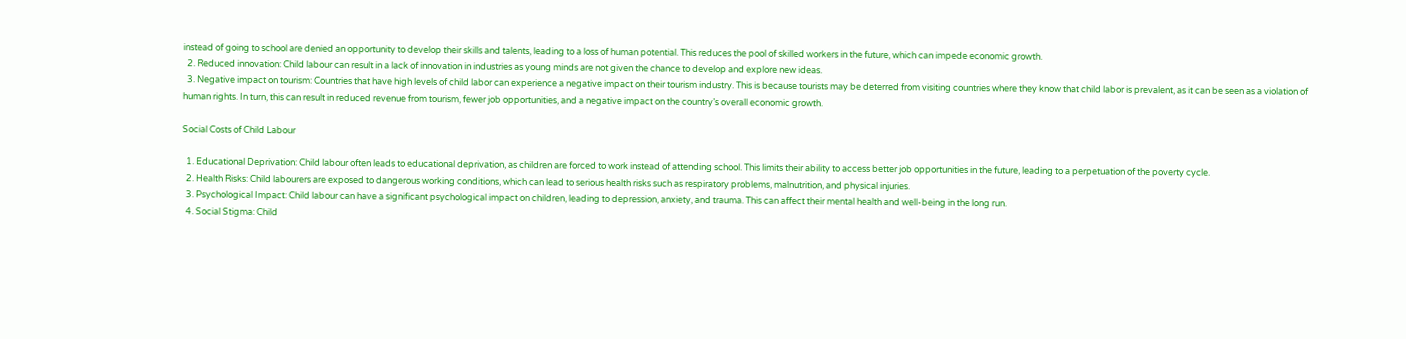instead of going to school are denied an opportunity to develop their skills and talents, leading to a loss of human potential. This reduces the pool of skilled workers in the future, which can impede economic growth.
  2. Reduced innovation: Child labour can result in a lack of innovation in industries as young minds are not given the chance to develop and explore new ideas.
  3. Negative impact on tourism: Countries that have high levels of child labor can experience a negative impact on their tourism industry. This is because tourists may be deterred from visiting countries where they know that child labor is prevalent, as it can be seen as a violation of human rights. In turn, this can result in reduced revenue from tourism, fewer job opportunities, and a negative impact on the country’s overall economic growth.

Social Costs of Child Labour

  1. Educational Deprivation: Child labour often leads to educational deprivation, as children are forced to work instead of attending school. This limits their ability to access better job opportunities in the future, leading to a perpetuation of the poverty cycle.
  2. Health Risks: Child labourers are exposed to dangerous working conditions, which can lead to serious health risks such as respiratory problems, malnutrition, and physical injuries.
  3. Psychological Impact: Child labour can have a significant psychological impact on children, leading to depression, anxiety, and trauma. This can affect their mental health and well-being in the long run.
  4. Social Stigma: Child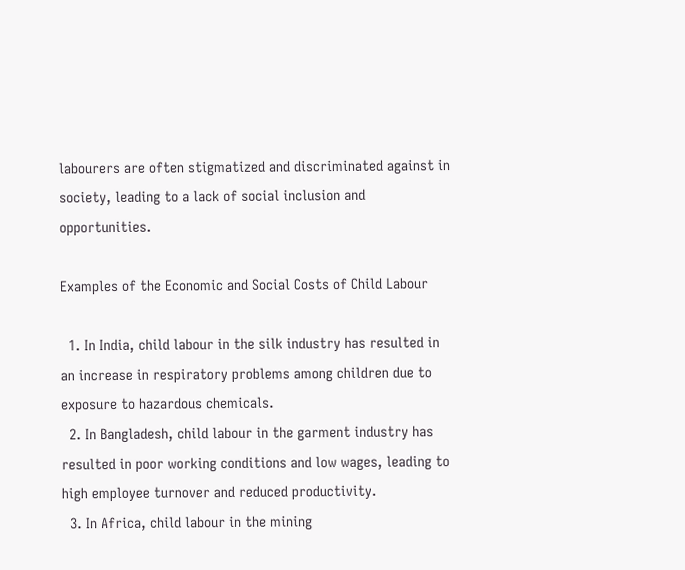labourers are often stigmatized and discriminated against in society, leading to a lack of social inclusion and opportunities.

Examples of the Economic and Social Costs of Child Labour

  1. In India, child labour in the silk industry has resulted in an increase in respiratory problems among children due to exposure to hazardous chemicals.
  2. In Bangladesh, child labour in the garment industry has resulted in poor working conditions and low wages, leading to high employee turnover and reduced productivity.
  3. In Africa, child labour in the mining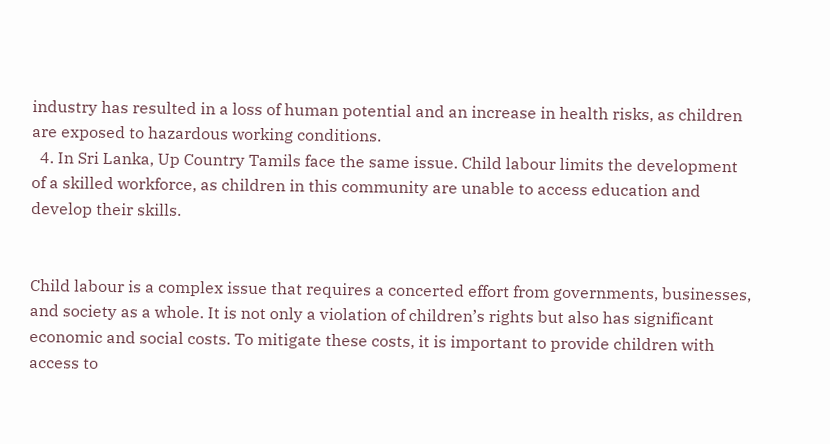industry has resulted in a loss of human potential and an increase in health risks, as children are exposed to hazardous working conditions.
  4. In Sri Lanka, Up Country Tamils face the same issue. Child labour limits the development of a skilled workforce, as children in this community are unable to access education and develop their skills.


Child labour is a complex issue that requires a concerted effort from governments, businesses, and society as a whole. It is not only a violation of children’s rights but also has significant economic and social costs. To mitigate these costs, it is important to provide children with access to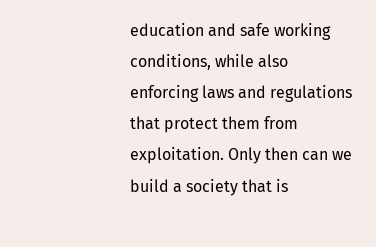education and safe working conditions, while also enforcing laws and regulations that protect them from exploitation. Only then can we build a society that is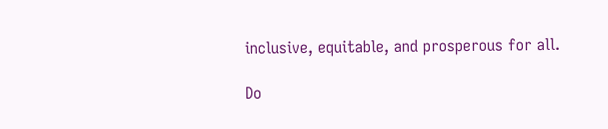inclusive, equitable, and prosperous for all.

Do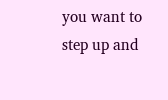you want to step up and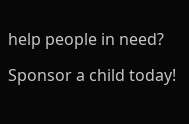help people in need?

Sponsor a child today!